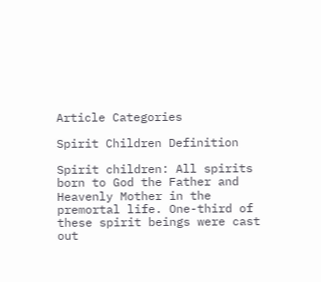Article Categories

Spirit Children Definition

Spirit children: All spirits born to God the Father and Heavenly Mother in the premortal life. One-third of these spirit beings were cast out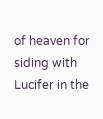of heaven for siding with Lucifer in the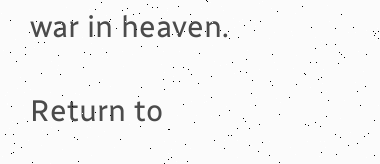war in heaven.

Return to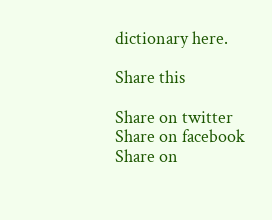dictionary here.

Share this

Share on twitter
Share on facebook
Share on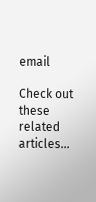email

Check out these related articles...